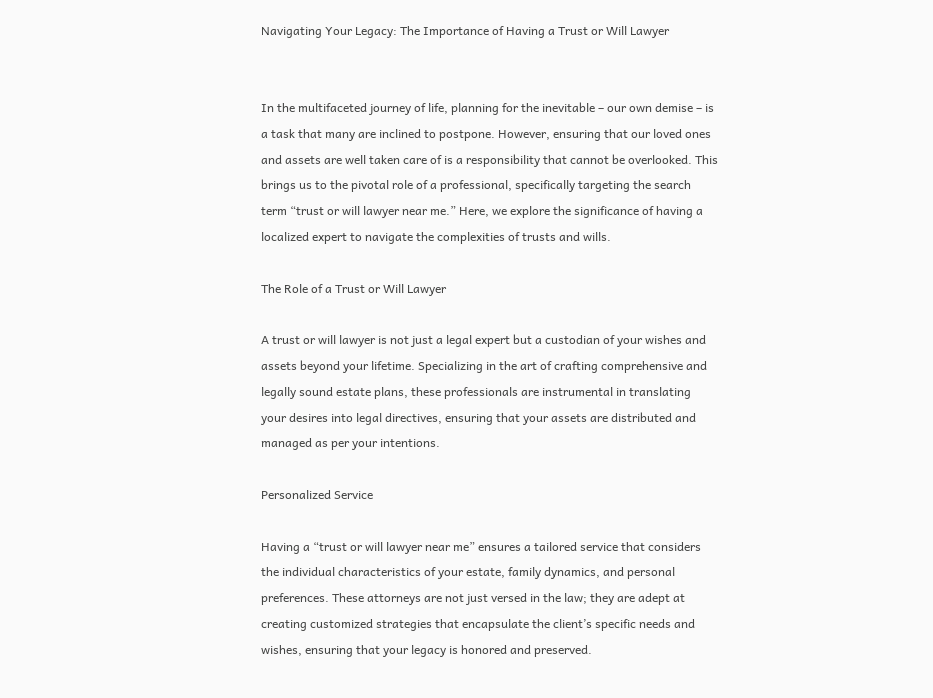Navigating Your Legacy: The Importance of Having a Trust or Will Lawyer


In the multifaceted journey of life, planning for the inevitable – our own demise – is a task that many are inclined to postpone. However, ensuring that our loved ones and assets are well taken care of is a responsibility that cannot be overlooked. This brings us to the pivotal role of a professional, specifically targeting the search term “trust or will lawyer near me.” Here, we explore the significance of having a localized expert to navigate the complexities of trusts and wills.

The Role of a Trust or Will Lawyer

A trust or will lawyer is not just a legal expert but a custodian of your wishes and assets beyond your lifetime. Specializing in the art of crafting comprehensive and legally sound estate plans, these professionals are instrumental in translating your desires into legal directives, ensuring that your assets are distributed and managed as per your intentions.

Personalized Service

Having a “trust or will lawyer near me” ensures a tailored service that considers the individual characteristics of your estate, family dynamics, and personal preferences. These attorneys are not just versed in the law; they are adept at creating customized strategies that encapsulate the client’s specific needs and wishes, ensuring that your legacy is honored and preserved.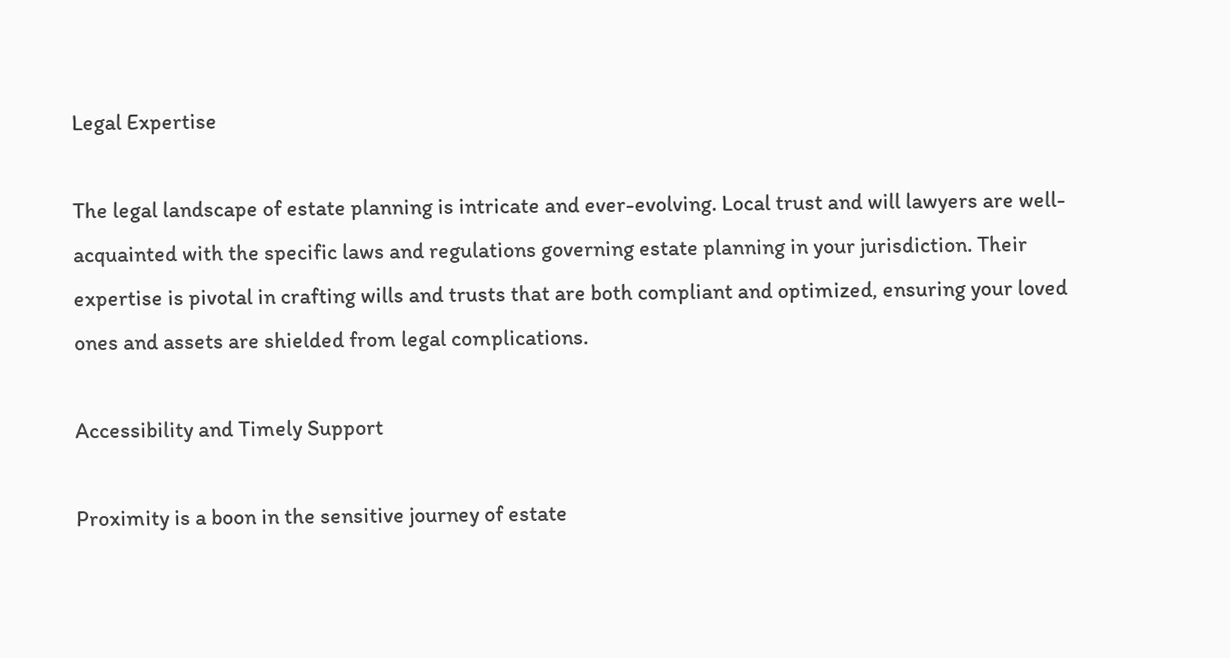Legal Expertise

The legal landscape of estate planning is intricate and ever-evolving. Local trust and will lawyers are well-acquainted with the specific laws and regulations governing estate planning in your jurisdiction. Their expertise is pivotal in crafting wills and trusts that are both compliant and optimized, ensuring your loved ones and assets are shielded from legal complications.

Accessibility and Timely Support

Proximity is a boon in the sensitive journey of estate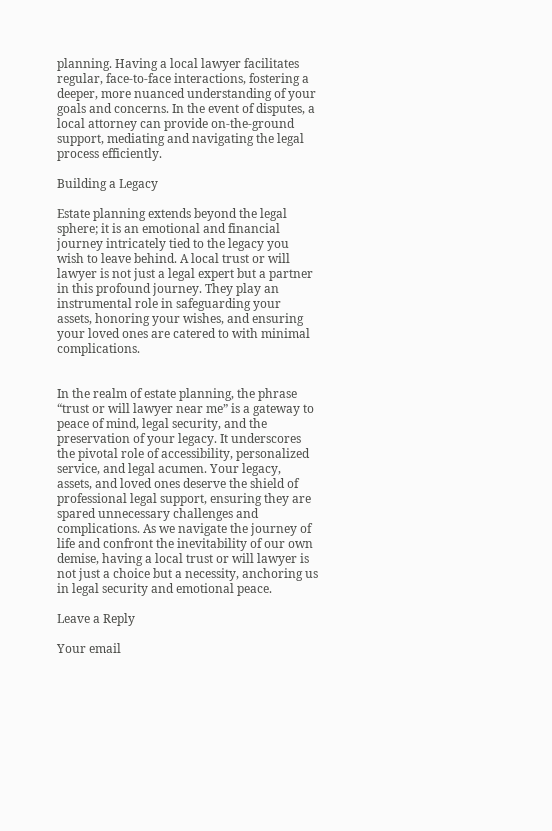planning. Having a local lawyer facilitates regular, face-to-face interactions, fostering a deeper, more nuanced understanding of your goals and concerns. In the event of disputes, a local attorney can provide on-the-ground support, mediating and navigating the legal process efficiently.

Building a Legacy

Estate planning extends beyond the legal sphere; it is an emotional and financial journey intricately tied to the legacy you wish to leave behind. A local trust or will lawyer is not just a legal expert but a partner in this profound journey. They play an instrumental role in safeguarding your assets, honoring your wishes, and ensuring your loved ones are catered to with minimal complications.


In the realm of estate planning, the phrase “trust or will lawyer near me” is a gateway to peace of mind, legal security, and the preservation of your legacy. It underscores the pivotal role of accessibility, personalized service, and legal acumen. Your legacy, assets, and loved ones deserve the shield of professional legal support, ensuring they are spared unnecessary challenges and complications. As we navigate the journey of life and confront the inevitability of our own demise, having a local trust or will lawyer is not just a choice but a necessity, anchoring us in legal security and emotional peace.

Leave a Reply

Your email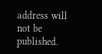address will not be published.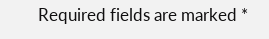Required fields are marked *